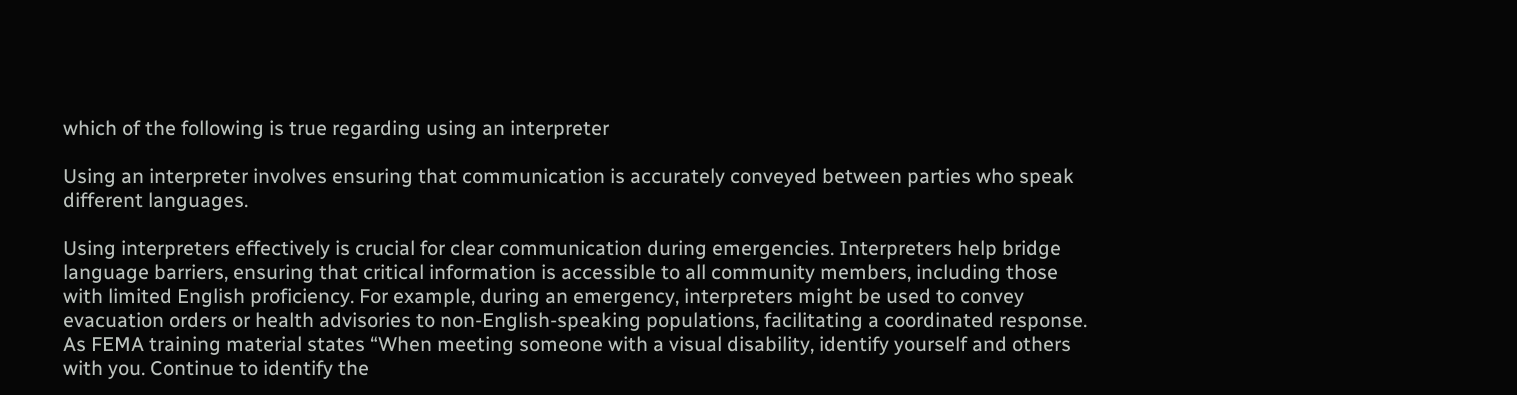which of the following is true regarding using an interpreter

Using an interpreter involves ensuring that communication is accurately conveyed between parties who speak different languages.

Using interpreters effectively is crucial for clear communication during emergencies. Interpreters help bridge language barriers, ensuring that critical information is accessible to all community members, including those with limited English proficiency. For example, during an emergency, interpreters might be used to convey evacuation orders or health advisories to non-English-speaking populations, facilitating a coordinated response. As FEMA training material states “When meeting someone with a visual disability, identify yourself and others with you. Continue to identify the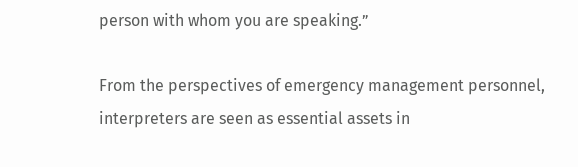person with whom you are speaking.”

From the perspectives of emergency management personnel, interpreters are seen as essential assets in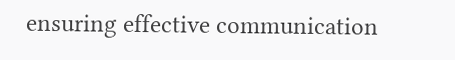ensuring effective communication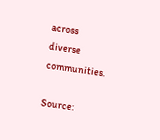across diverse communities.

Source: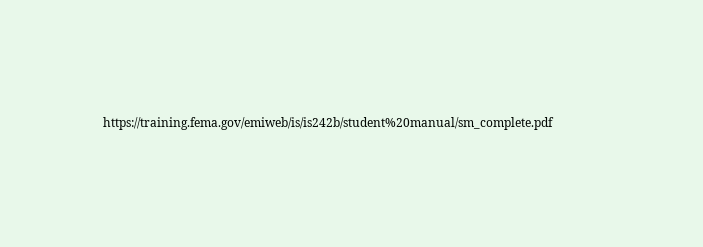https://training.fema.gov/emiweb/is/is242b/student%20manual/sm_complete.pdf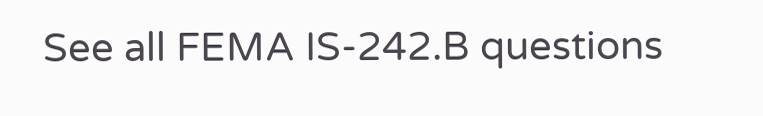See all FEMA IS-242.B questions